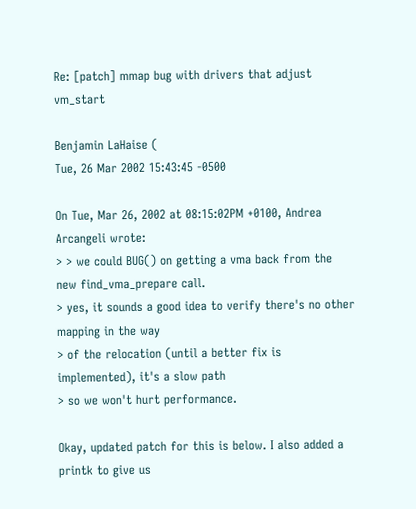Re: [patch] mmap bug with drivers that adjust vm_start

Benjamin LaHaise (
Tue, 26 Mar 2002 15:43:45 -0500

On Tue, Mar 26, 2002 at 08:15:02PM +0100, Andrea Arcangeli wrote:
> > we could BUG() on getting a vma back from the new find_vma_prepare call.
> yes, it sounds a good idea to verify there's no other mapping in the way
> of the relocation (until a better fix is implemented), it's a slow path
> so we won't hurt performance.

Okay, updated patch for this is below. I also added a printk to give us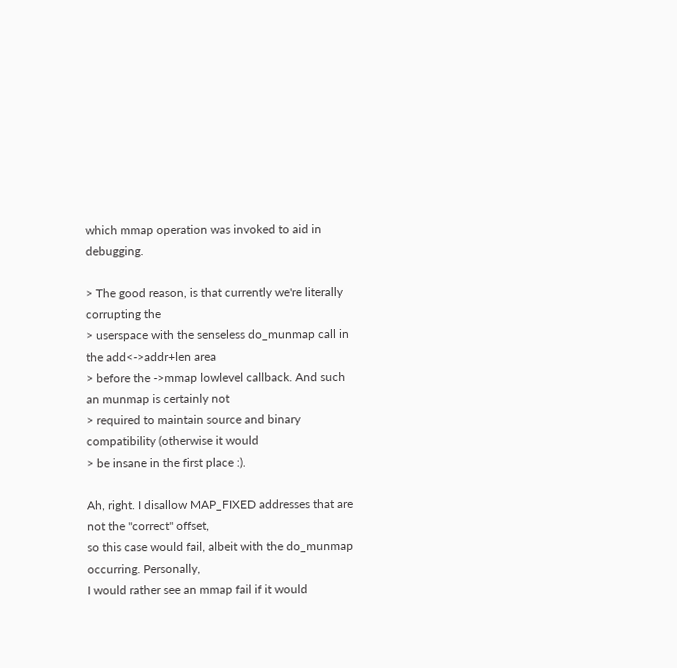which mmap operation was invoked to aid in debugging.

> The good reason, is that currently we're literally corrupting the
> userspace with the senseless do_munmap call in the add<->addr+len area
> before the ->mmap lowlevel callback. And such an munmap is certainly not
> required to maintain source and binary compatibility (otherwise it would
> be insane in the first place :).

Ah, right. I disallow MAP_FIXED addresses that are not the "correct" offset,
so this case would fail, albeit with the do_munmap occurring. Personally,
I would rather see an mmap fail if it would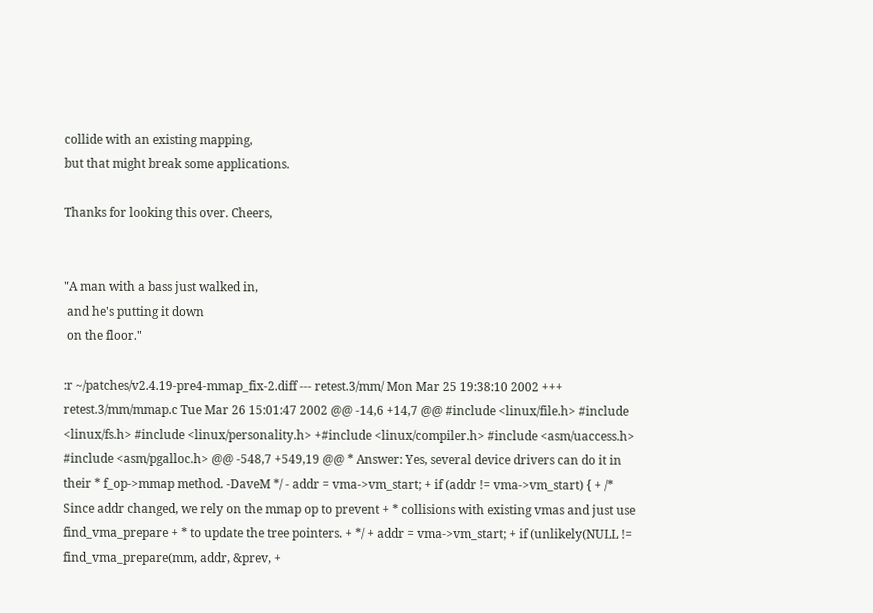collide with an existing mapping,
but that might break some applications.

Thanks for looking this over. Cheers,


"A man with a bass just walked in,
 and he's putting it down
 on the floor."

:r ~/patches/v2.4.19-pre4-mmap_fix-2.diff --- retest.3/mm/ Mon Mar 25 19:38:10 2002 +++ retest.3/mm/mmap.c Tue Mar 26 15:01:47 2002 @@ -14,6 +14,7 @@ #include <linux/file.h> #include <linux/fs.h> #include <linux/personality.h> +#include <linux/compiler.h> #include <asm/uaccess.h> #include <asm/pgalloc.h> @@ -548,7 +549,19 @@ * Answer: Yes, several device drivers can do it in their * f_op->mmap method. -DaveM */ - addr = vma->vm_start; + if (addr != vma->vm_start) { + /* Since addr changed, we rely on the mmap op to prevent + * collisions with existing vmas and just use find_vma_prepare + * to update the tree pointers. + */ + addr = vma->vm_start; + if (unlikely(NULL != find_vma_prepare(mm, addr, &prev, +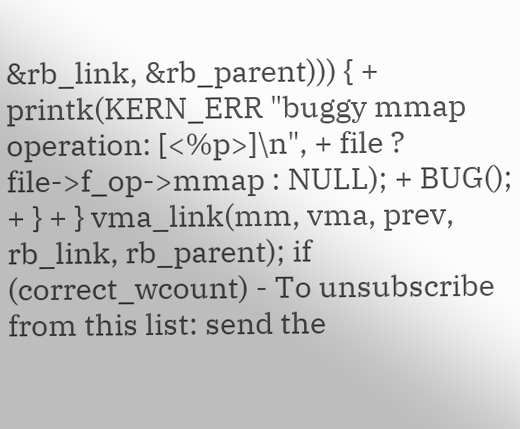&rb_link, &rb_parent))) { + printk(KERN_ERR "buggy mmap operation: [<%p>]\n", + file ? file->f_op->mmap : NULL); + BUG(); + } + } vma_link(mm, vma, prev, rb_link, rb_parent); if (correct_wcount) - To unsubscribe from this list: send the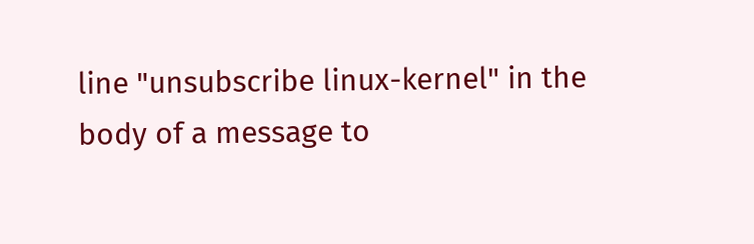line "unsubscribe linux-kernel" in the body of a message to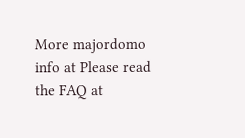More majordomo info at Please read the FAQ at